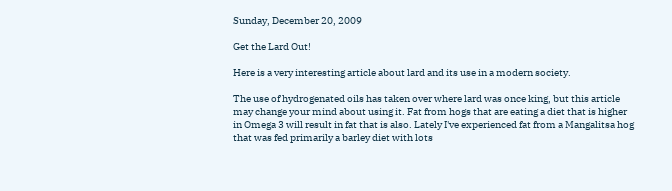Sunday, December 20, 2009

Get the Lard Out!

Here is a very interesting article about lard and its use in a modern society.

The use of hydrogenated oils has taken over where lard was once king, but this article may change your mind about using it. Fat from hogs that are eating a diet that is higher in Omega 3 will result in fat that is also. Lately I've experienced fat from a Mangalitsa hog that was fed primarily a barley diet with lots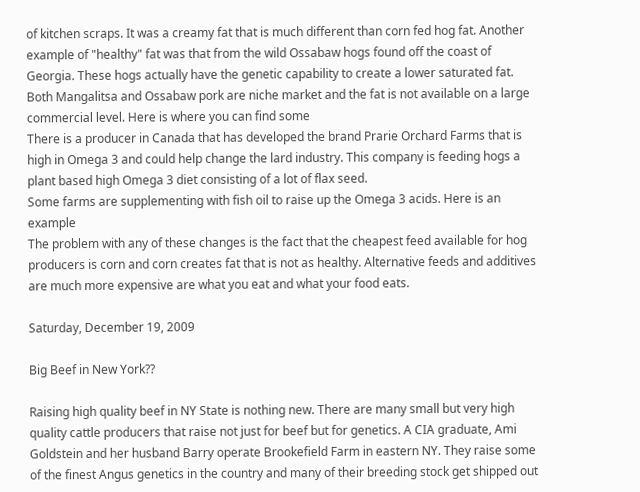of kitchen scraps. It was a creamy fat that is much different than corn fed hog fat. Another example of "healthy" fat was that from the wild Ossabaw hogs found off the coast of Georgia. These hogs actually have the genetic capability to create a lower saturated fat. Both Mangalitsa and Ossabaw pork are niche market and the fat is not available on a large commercial level. Here is where you can find some
There is a producer in Canada that has developed the brand Prarie Orchard Farms that is high in Omega 3 and could help change the lard industry. This company is feeding hogs a plant based high Omega 3 diet consisting of a lot of flax seed.
Some farms are supplementing with fish oil to raise up the Omega 3 acids. Here is an example
The problem with any of these changes is the fact that the cheapest feed available for hog producers is corn and corn creates fat that is not as healthy. Alternative feeds and additives are much more expensive are what you eat and what your food eats.

Saturday, December 19, 2009

Big Beef in New York??

Raising high quality beef in NY State is nothing new. There are many small but very high quality cattle producers that raise not just for beef but for genetics. A CIA graduate, Ami Goldstein and her husband Barry operate Brookefield Farm in eastern NY. They raise some of the finest Angus genetics in the country and many of their breeding stock get shipped out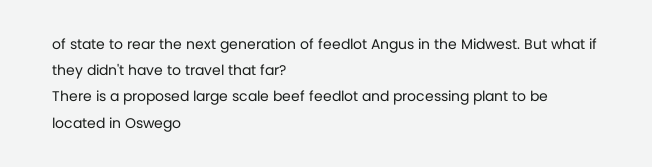of state to rear the next generation of feedlot Angus in the Midwest. But what if they didn't have to travel that far?
There is a proposed large scale beef feedlot and processing plant to be located in Oswego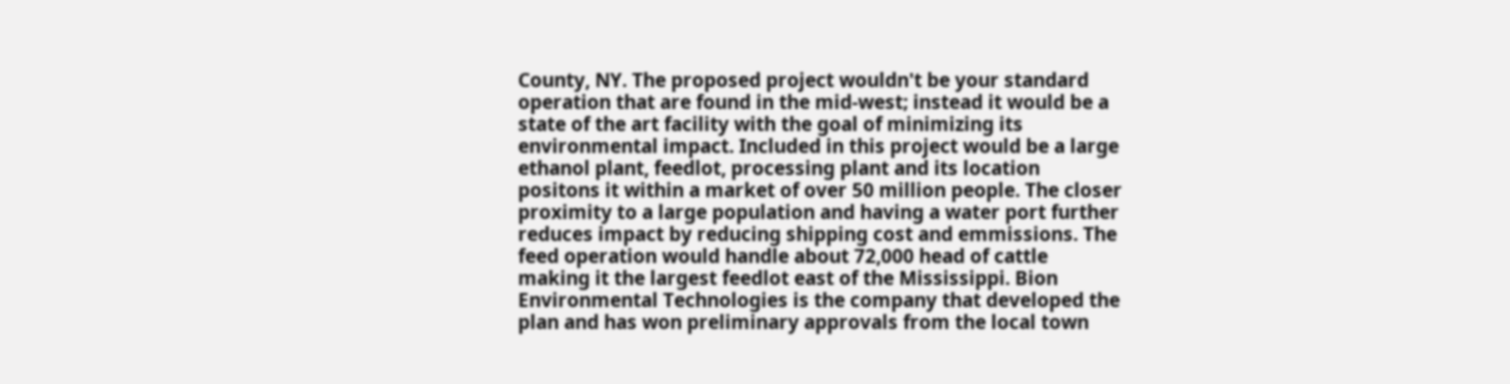County, NY. The proposed project wouldn't be your standard operation that are found in the mid-west; instead it would be a state of the art facility with the goal of minimizing its environmental impact. Included in this project would be a large ethanol plant, feedlot, processing plant and its location positons it within a market of over 50 million people. The closer proximity to a large population and having a water port further reduces impact by reducing shipping cost and emmissions. The feed operation would handle about 72,000 head of cattle making it the largest feedlot east of the Mississippi. Bion Environmental Technologies is the company that developed the plan and has won preliminary approvals from the local town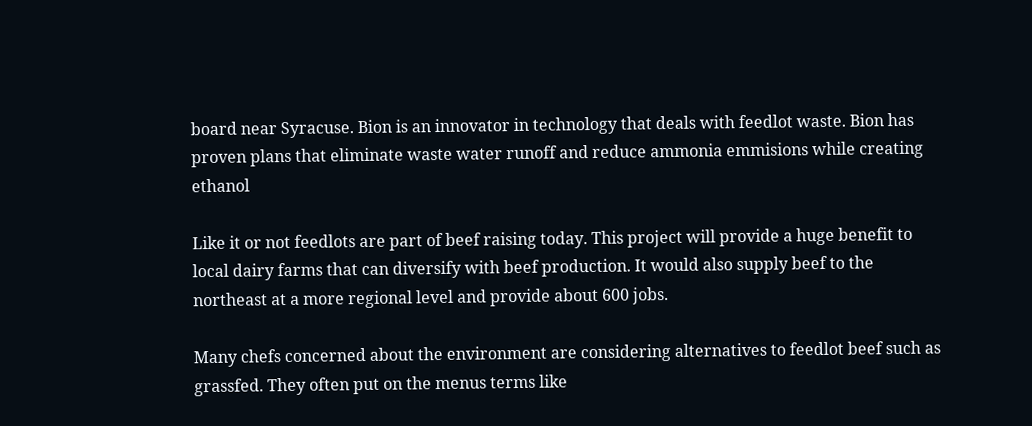board near Syracuse. Bion is an innovator in technology that deals with feedlot waste. Bion has proven plans that eliminate waste water runoff and reduce ammonia emmisions while creating ethanol

Like it or not feedlots are part of beef raising today. This project will provide a huge benefit to local dairy farms that can diversify with beef production. It would also supply beef to the northeast at a more regional level and provide about 600 jobs.

Many chefs concerned about the environment are considering alternatives to feedlot beef such as grassfed. They often put on the menus terms like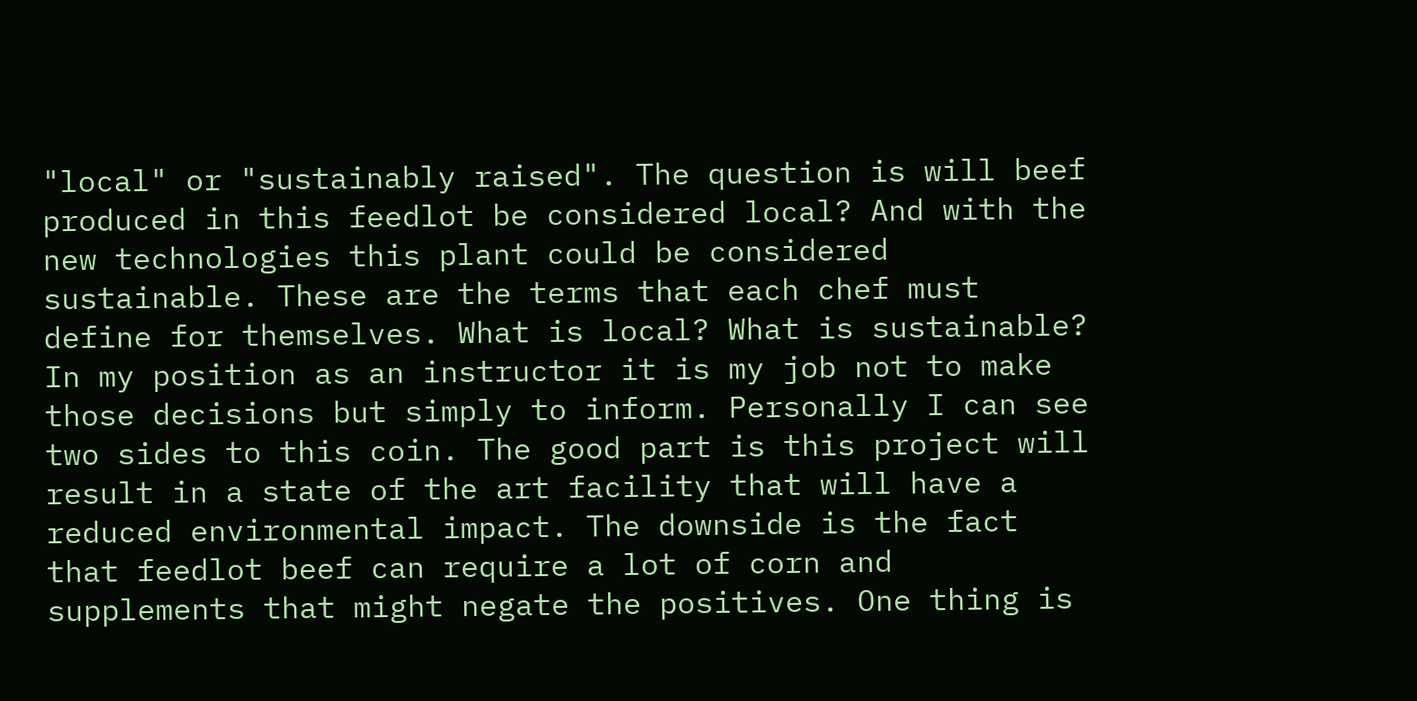"local" or "sustainably raised". The question is will beef produced in this feedlot be considered local? And with the new technologies this plant could be considered sustainable. These are the terms that each chef must define for themselves. What is local? What is sustainable? In my position as an instructor it is my job not to make those decisions but simply to inform. Personally I can see two sides to this coin. The good part is this project will result in a state of the art facility that will have a reduced environmental impact. The downside is the fact that feedlot beef can require a lot of corn and supplements that might negate the positives. One thing is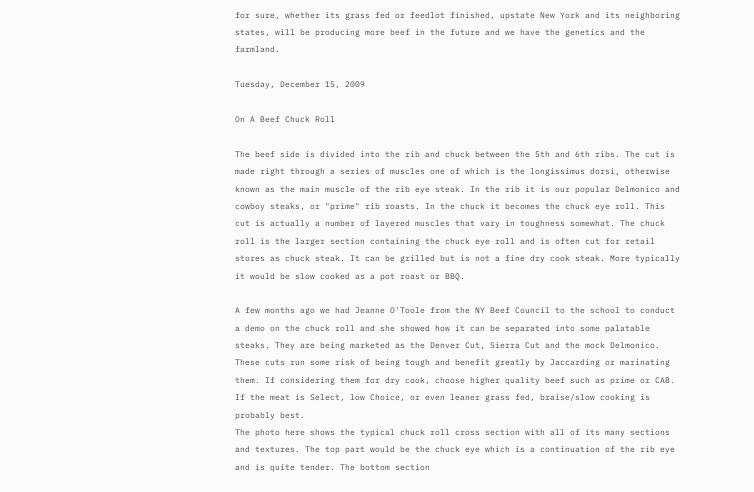for sure, whether its grass fed or feedlot finished, upstate New York and its neighboring states, will be producing more beef in the future and we have the genetics and the farmland.

Tuesday, December 15, 2009

On A Beef Chuck Roll

The beef side is divided into the rib and chuck between the 5th and 6th ribs. The cut is made right through a series of muscles one of which is the longissimus dorsi, otherwise known as the main muscle of the rib eye steak. In the rib it is our popular Delmonico and cowboy steaks, or "prime" rib roasts. In the chuck it becomes the chuck eye roll. This cut is actually a number of layered muscles that vary in toughness somewhat. The chuck roll is the larger section containing the chuck eye roll and is often cut for retail stores as chuck steak. It can be grilled but is not a fine dry cook steak. More typically it would be slow cooked as a pot roast or BBQ.

A few months ago we had Jeanne O'Toole from the NY Beef Council to the school to conduct a demo on the chuck roll and she showed how it can be separated into some palatable steaks. They are being marketed as the Denver Cut, Sierra Cut and the mock Delmonico. These cuts run some risk of being tough and benefit greatly by Jaccarding or marinating them. If considering them for dry cook, choose higher quality beef such as prime or CAB. If the meat is Select, low Choice, or even leaner grass fed, braise/slow cooking is probably best.
The photo here shows the typical chuck roll cross section with all of its many sections and textures. The top part would be the chuck eye which is a continuation of the rib eye and is quite tender. The bottom section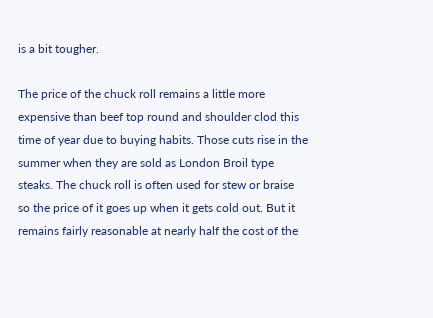is a bit tougher.

The price of the chuck roll remains a little more expensive than beef top round and shoulder clod this time of year due to buying habits. Those cuts rise in the summer when they are sold as London Broil type steaks. The chuck roll is often used for stew or braise so the price of it goes up when it gets cold out. But it remains fairly reasonable at nearly half the cost of the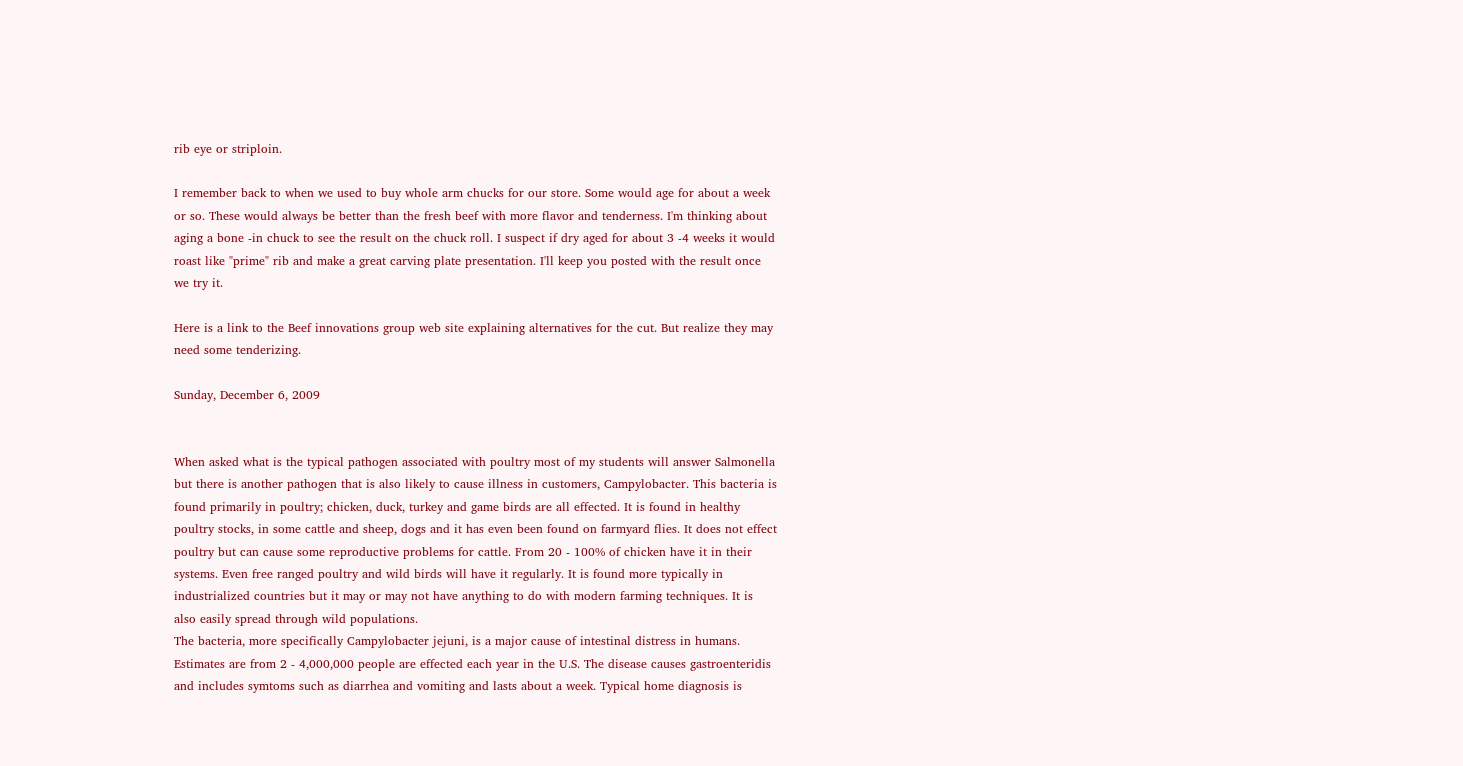rib eye or striploin.

I remember back to when we used to buy whole arm chucks for our store. Some would age for about a week or so. These would always be better than the fresh beef with more flavor and tenderness. I'm thinking about aging a bone -in chuck to see the result on the chuck roll. I suspect if dry aged for about 3 -4 weeks it would roast like "prime" rib and make a great carving plate presentation. I'll keep you posted with the result once we try it.

Here is a link to the Beef innovations group web site explaining alternatives for the cut. But realize they may need some tenderizing.

Sunday, December 6, 2009


When asked what is the typical pathogen associated with poultry most of my students will answer Salmonella but there is another pathogen that is also likely to cause illness in customers, Campylobacter. This bacteria is found primarily in poultry; chicken, duck, turkey and game birds are all effected. It is found in healthy poultry stocks, in some cattle and sheep, dogs and it has even been found on farmyard flies. It does not effect poultry but can cause some reproductive problems for cattle. From 20 - 100% of chicken have it in their systems. Even free ranged poultry and wild birds will have it regularly. It is found more typically in industrialized countries but it may or may not have anything to do with modern farming techniques. It is also easily spread through wild populations.
The bacteria, more specifically Campylobacter jejuni, is a major cause of intestinal distress in humans. Estimates are from 2 - 4,000,000 people are effected each year in the U.S. The disease causes gastroenteridis and includes symtoms such as diarrhea and vomiting and lasts about a week. Typical home diagnosis is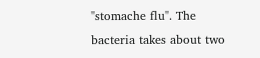"stomache flu". The bacteria takes about two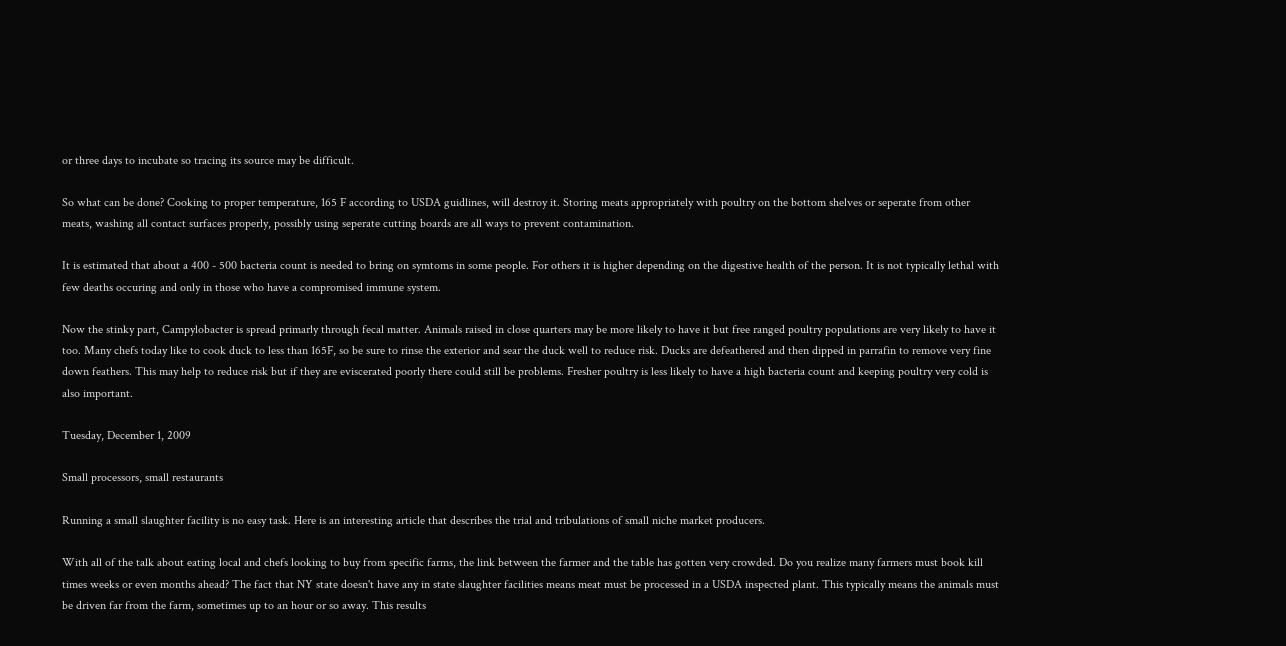or three days to incubate so tracing its source may be difficult.

So what can be done? Cooking to proper temperature, 165 F according to USDA guidlines, will destroy it. Storing meats appropriately with poultry on the bottom shelves or seperate from other meats, washing all contact surfaces properly, possibly using seperate cutting boards are all ways to prevent contamination.

It is estimated that about a 400 - 500 bacteria count is needed to bring on symtoms in some people. For others it is higher depending on the digestive health of the person. It is not typically lethal with few deaths occuring and only in those who have a compromised immune system.

Now the stinky part, Campylobacter is spread primarly through fecal matter. Animals raised in close quarters may be more likely to have it but free ranged poultry populations are very likely to have it too. Many chefs today like to cook duck to less than 165F, so be sure to rinse the exterior and sear the duck well to reduce risk. Ducks are defeathered and then dipped in parrafin to remove very fine down feathers. This may help to reduce risk but if they are eviscerated poorly there could still be problems. Fresher poultry is less likely to have a high bacteria count and keeping poultry very cold is also important.

Tuesday, December 1, 2009

Small processors, small restaurants

Running a small slaughter facility is no easy task. Here is an interesting article that describes the trial and tribulations of small niche market producers.

With all of the talk about eating local and chefs looking to buy from specific farms, the link between the farmer and the table has gotten very crowded. Do you realize many farmers must book kill times weeks or even months ahead? The fact that NY state doesn't have any in state slaughter facilities means meat must be processed in a USDA inspected plant. This typically means the animals must be driven far from the farm, sometimes up to an hour or so away. This results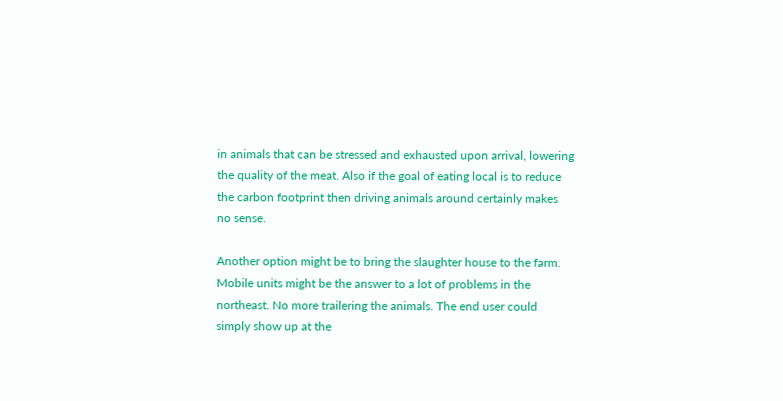in animals that can be stressed and exhausted upon arrival, lowering the quality of the meat. Also if the goal of eating local is to reduce the carbon footprint then driving animals around certainly makes no sense.

Another option might be to bring the slaughter house to the farm. Mobile units might be the answer to a lot of problems in the northeast. No more trailering the animals. The end user could simply show up at the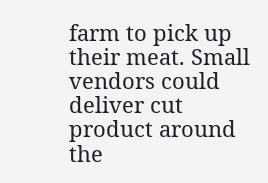farm to pick up their meat. Small vendors could deliver cut product around the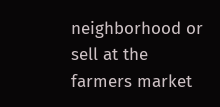neighborhood or sell at the farmers market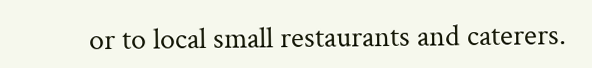or to local small restaurants and caterers.